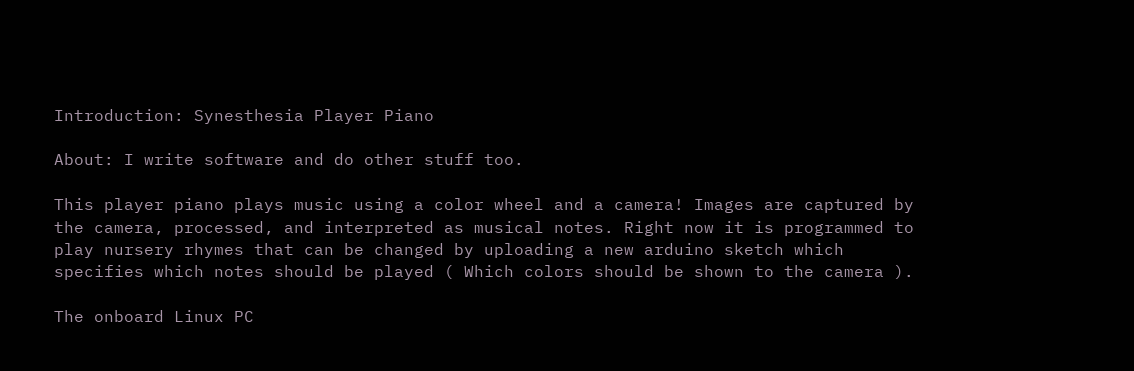Introduction: Synesthesia Player Piano

About: I write software and do other stuff too.

This player piano plays music using a color wheel and a camera! Images are captured by the camera, processed, and interpreted as musical notes. Right now it is programmed to play nursery rhymes that can be changed by uploading a new arduino sketch which specifies which notes should be played ( Which colors should be shown to the camera ).

The onboard Linux PC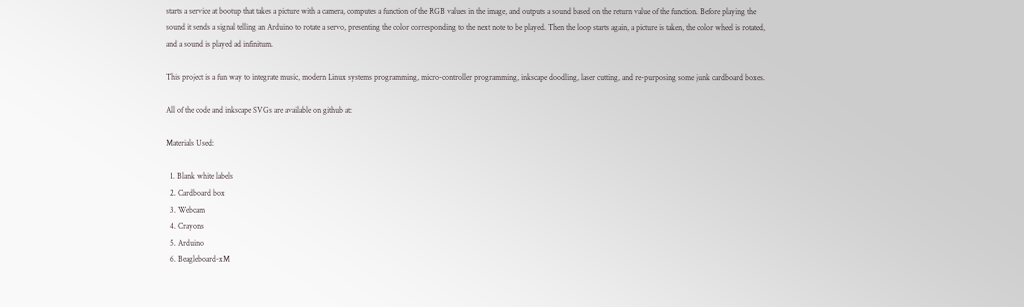starts a service at bootup that takes a picture with a camera, computes a function of the RGB values in the image, and outputs a sound based on the return value of the function. Before playing the sound it sends a signal telling an Arduino to rotate a servo, presenting the color corresponding to the next note to be played. Then the loop starts again, a picture is taken, the color wheel is rotated, and a sound is played ad infinitum.

This project is a fun way to integrate music, modern Linux systems programming, micro-controller programming, inkscape doodling, laser cutting, and re-purposing some junk cardboard boxes.

All of the code and inkscape SVGs are available on github at:

Materials Used:

  1. Blank white labels
  2. Cardboard box
  3. Webcam
  4. Crayons
  5. Arduino
  6. Beagleboard-xM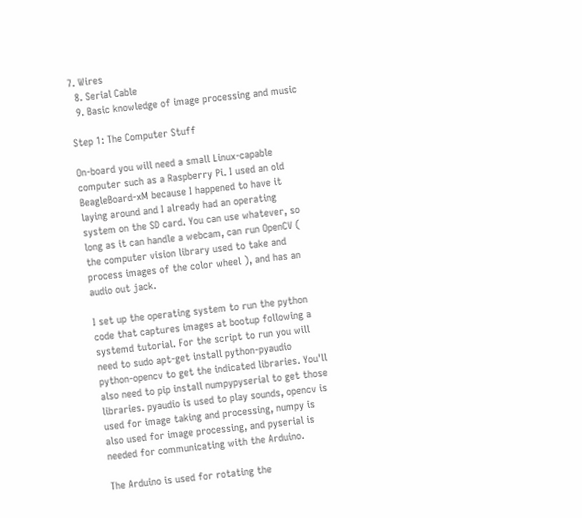7. Wires
  8. Serial Cable
  9. Basic knowledge of image processing and music

Step 1: The Computer Stuff

On-board you will need a small Linux-capable computer such as a Raspberry Pi. I used an old BeagleBoard-xM because I happened to have it laying around and I already had an operating system on the SD card. You can use whatever, so long as it can handle a webcam, can run OpenCV ( the computer vision library used to take and process images of the color wheel ), and has an audio out jack.

I set up the operating system to run the python code that captures images at bootup following a systemd tutorial. For the script to run you will need to sudo apt-get install python-pyaudio python-opencv to get the indicated libraries. You'll also need to pip install numpypyserial to get those libraries. pyaudio is used to play sounds, opencv is used for image taking and processing, numpy is also used for image processing, and pyserial is needed for communicating with the Arduino.

The Arduino is used for rotating the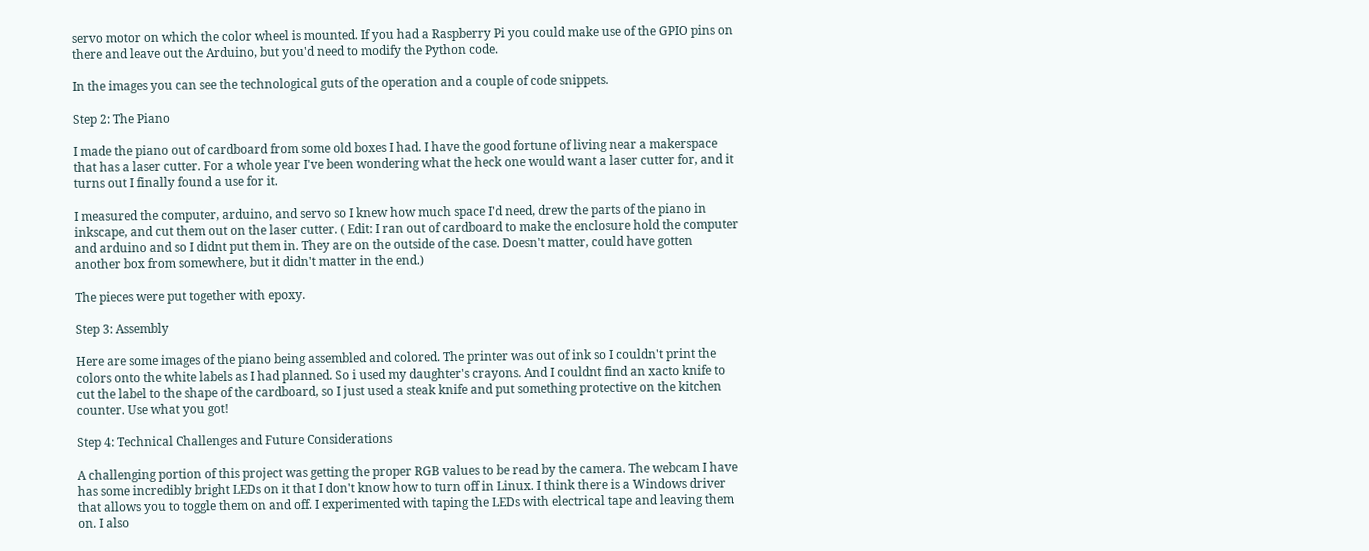servo motor on which the color wheel is mounted. If you had a Raspberry Pi you could make use of the GPIO pins on there and leave out the Arduino, but you'd need to modify the Python code.

In the images you can see the technological guts of the operation and a couple of code snippets.

Step 2: The Piano

I made the piano out of cardboard from some old boxes I had. I have the good fortune of living near a makerspace that has a laser cutter. For a whole year I've been wondering what the heck one would want a laser cutter for, and it turns out I finally found a use for it.

I measured the computer, arduino, and servo so I knew how much space I'd need, drew the parts of the piano in inkscape, and cut them out on the laser cutter. ( Edit: I ran out of cardboard to make the enclosure hold the computer and arduino and so I didnt put them in. They are on the outside of the case. Doesn't matter, could have gotten another box from somewhere, but it didn't matter in the end.)

The pieces were put together with epoxy.

Step 3: Assembly

Here are some images of the piano being assembled and colored. The printer was out of ink so I couldn't print the colors onto the white labels as I had planned. So i used my daughter's crayons. And I couldnt find an xacto knife to cut the label to the shape of the cardboard, so I just used a steak knife and put something protective on the kitchen counter. Use what you got!

Step 4: Technical Challenges and Future Considerations

A challenging portion of this project was getting the proper RGB values to be read by the camera. The webcam I have has some incredibly bright LEDs on it that I don't know how to turn off in Linux. I think there is a Windows driver that allows you to toggle them on and off. I experimented with taping the LEDs with electrical tape and leaving them on. I also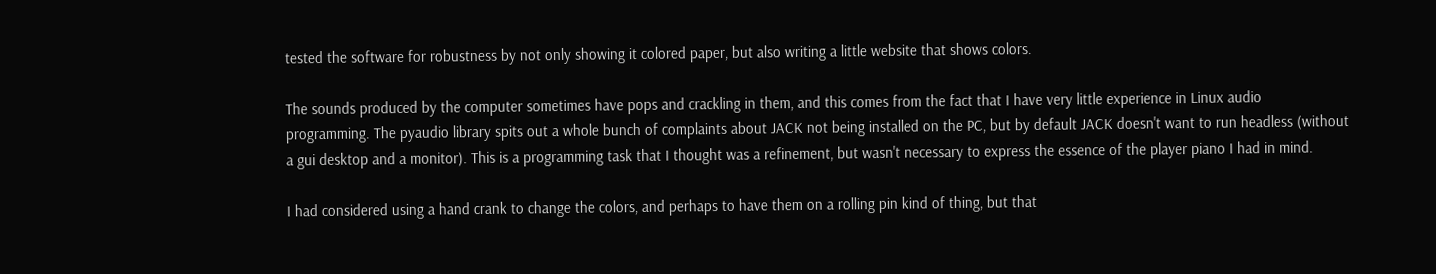tested the software for robustness by not only showing it colored paper, but also writing a little website that shows colors.

The sounds produced by the computer sometimes have pops and crackling in them, and this comes from the fact that I have very little experience in Linux audio programming. The pyaudio library spits out a whole bunch of complaints about JACK not being installed on the PC, but by default JACK doesn't want to run headless (without a gui desktop and a monitor). This is a programming task that I thought was a refinement, but wasn't necessary to express the essence of the player piano I had in mind.

I had considered using a hand crank to change the colors, and perhaps to have them on a rolling pin kind of thing, but that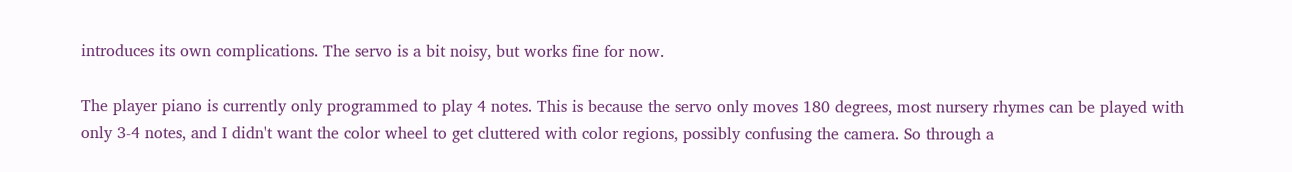introduces its own complications. The servo is a bit noisy, but works fine for now.

The player piano is currently only programmed to play 4 notes. This is because the servo only moves 180 degrees, most nursery rhymes can be played with only 3-4 notes, and I didn't want the color wheel to get cluttered with color regions, possibly confusing the camera. So through a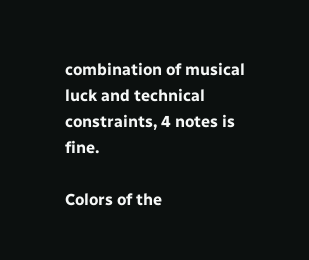combination of musical luck and technical constraints, 4 notes is fine.

Colors of the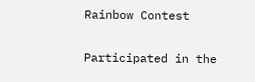Rainbow Contest

Participated in the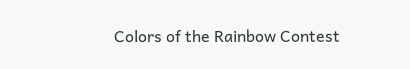Colors of the Rainbow Contest